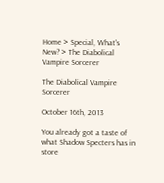Home > Special, What's New? > The Diabolical Vampire Sorcerer

The Diabolical Vampire Sorcerer

October 16th, 2013

You already got a taste of what Shadow Specters has in store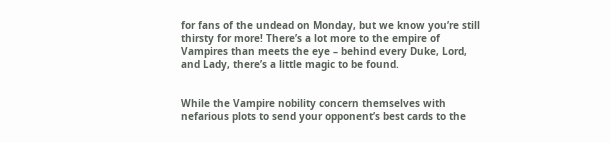for fans of the undead on Monday, but we know you’re still thirsty for more! There’s a lot more to the empire of Vampires than meets the eye – behind every Duke, Lord, and Lady, there’s a little magic to be found.


While the Vampire nobility concern themselves with nefarious plots to send your opponent’s best cards to the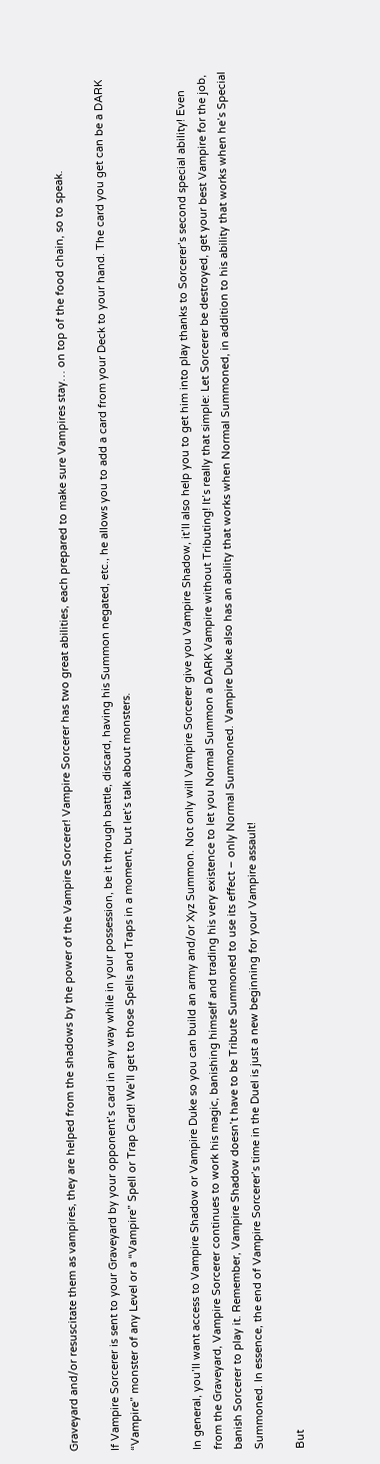Graveyard and/or resuscitate them as vampires, they are helped from the shadows by the power of the Vampire Sorcerer! Vampire Sorcerer has two great abilities, each prepared to make sure Vampires stay… on top of the food chain, so to speak.

If Vampire Sorcerer is sent to your Graveyard by your opponent’s card in any way while in your possession, be it through battle, discard, having his Summon negated, etc., he allows you to add a card from your Deck to your hand. The card you get can be a DARK “Vampire” monster of any Level or a “Vampire” Spell or Trap Card! We’ll get to those Spells and Traps in a moment, but let’s talk about monsters.


In general, you’ll want access to Vampire Shadow or Vampire Duke so you can build an army and/or Xyz Summon. Not only will Vampire Sorcerer give you Vampire Shadow, it’ll also help you to get him into play thanks to Sorcerer’s second special ability! Even from the Graveyard, Vampire Sorcerer continues to work his magic, banishing himself and trading his very existence to let you Normal Summon a DARK Vampire without Tributing! It’s really that simple: Let Sorcerer be destroyed, get your best Vampire for the job, banish Sorcerer to play it. Remember, Vampire Shadow doesn’t have to be Tribute Summoned to use its effect – only Normal Summoned. Vampire Duke also has an ability that works when Normal Summoned, in addition to his ability that works when he’s Special Summoned. In essence, the end of Vampire Sorcerer’s time in the Duel is just a new beginning for your Vampire assault!

But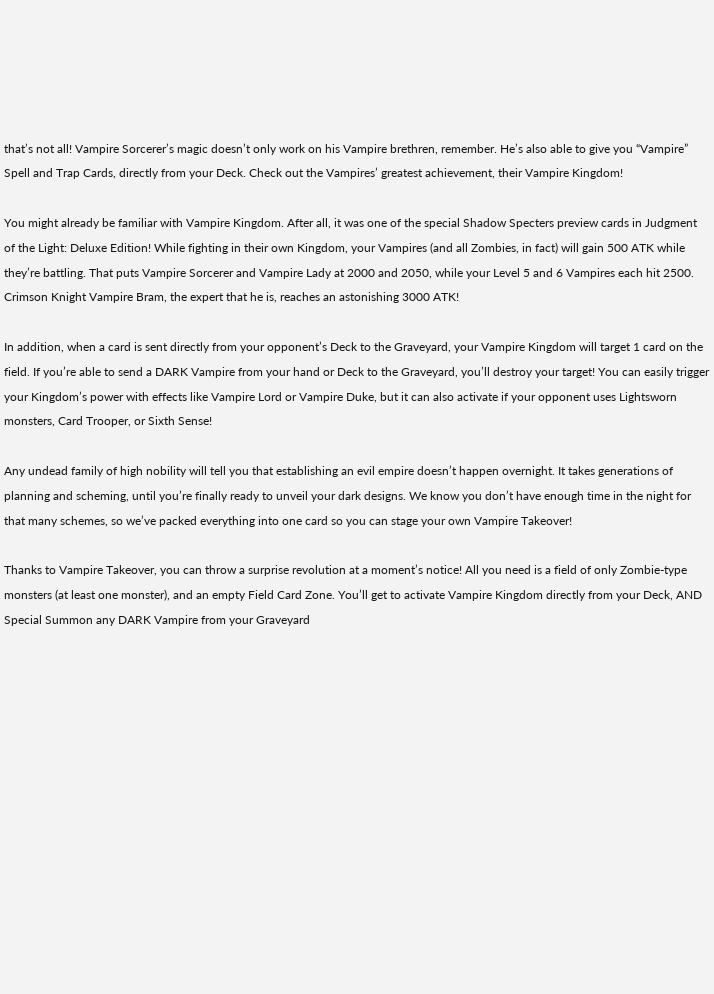that’s not all! Vampire Sorcerer’s magic doesn’t only work on his Vampire brethren, remember. He’s also able to give you “Vampire” Spell and Trap Cards, directly from your Deck. Check out the Vampires’ greatest achievement, their Vampire Kingdom!

You might already be familiar with Vampire Kingdom. After all, it was one of the special Shadow Specters preview cards in Judgment of the Light: Deluxe Edition! While fighting in their own Kingdom, your Vampires (and all Zombies, in fact) will gain 500 ATK while they’re battling. That puts Vampire Sorcerer and Vampire Lady at 2000 and 2050, while your Level 5 and 6 Vampires each hit 2500. Crimson Knight Vampire Bram, the expert that he is, reaches an astonishing 3000 ATK!

In addition, when a card is sent directly from your opponent’s Deck to the Graveyard, your Vampire Kingdom will target 1 card on the field. If you’re able to send a DARK Vampire from your hand or Deck to the Graveyard, you’ll destroy your target! You can easily trigger your Kingdom’s power with effects like Vampire Lord or Vampire Duke, but it can also activate if your opponent uses Lightsworn monsters, Card Trooper, or Sixth Sense!

Any undead family of high nobility will tell you that establishing an evil empire doesn’t happen overnight. It takes generations of planning and scheming, until you’re finally ready to unveil your dark designs. We know you don’t have enough time in the night for that many schemes, so we’ve packed everything into one card so you can stage your own Vampire Takeover!

Thanks to Vampire Takeover, you can throw a surprise revolution at a moment’s notice! All you need is a field of only Zombie-type monsters (at least one monster), and an empty Field Card Zone. You’ll get to activate Vampire Kingdom directly from your Deck, AND Special Summon any DARK Vampire from your Graveyard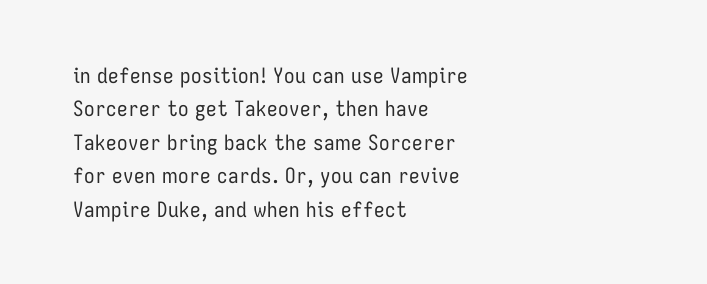in defense position! You can use Vampire Sorcerer to get Takeover, then have Takeover bring back the same Sorcerer for even more cards. Or, you can revive Vampire Duke, and when his effect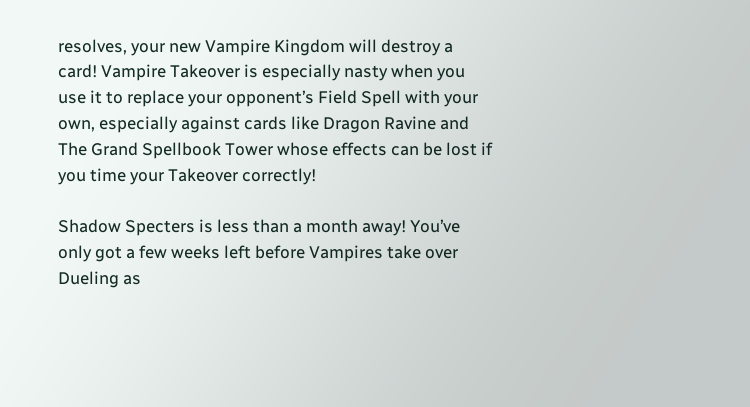resolves, your new Vampire Kingdom will destroy a card! Vampire Takeover is especially nasty when you use it to replace your opponent’s Field Spell with your own, especially against cards like Dragon Ravine and The Grand Spellbook Tower whose effects can be lost if you time your Takeover correctly!

Shadow Specters is less than a month away! You’ve only got a few weeks left before Vampires take over Dueling as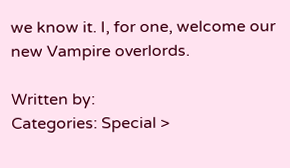we know it. I, for one, welcome our new Vampire overlords.

Written by:
Categories: Special >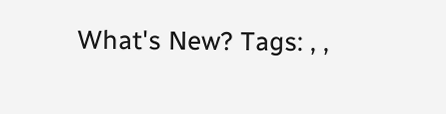What's New? Tags: , ,